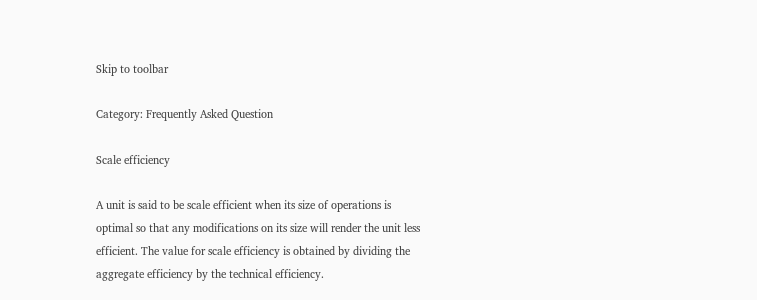Skip to toolbar

Category: Frequently Asked Question

Scale efficiency

A unit is said to be scale efficient when its size of operations is optimal so that any modifications on its size will render the unit less efficient. The value for scale efficiency is obtained by dividing the aggregate efficiency by the technical efficiency.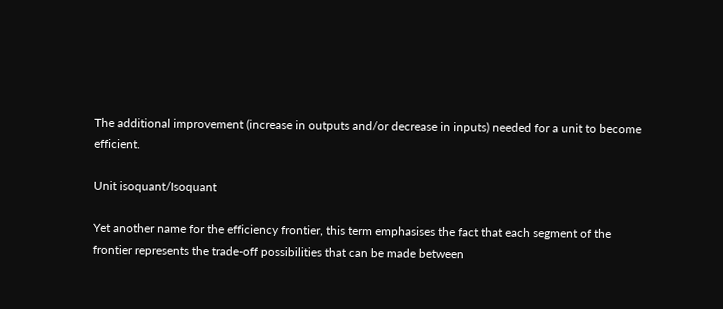The additional improvement (increase in outputs and/or decrease in inputs) needed for a unit to become efficient.

Unit isoquant/Isoquant

Yet another name for the efficiency frontier, this term emphasises the fact that each segment of the frontier represents the trade-off possibilities that can be made between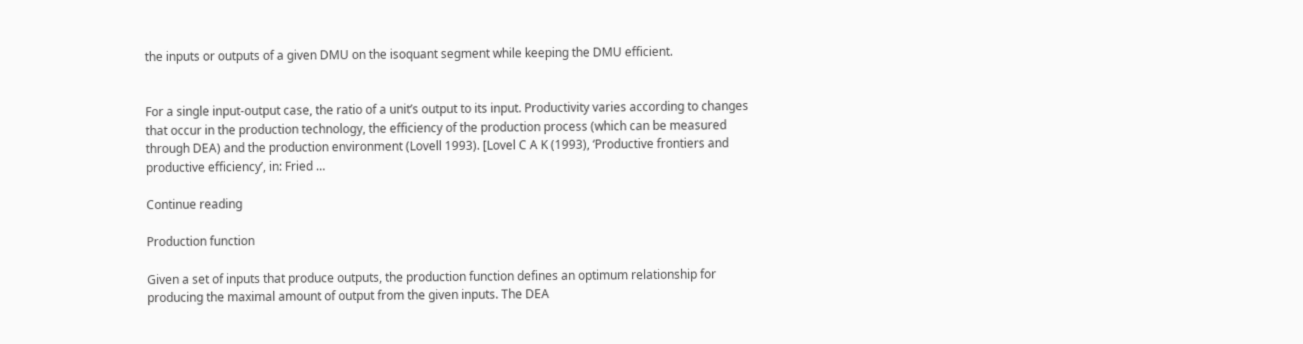the inputs or outputs of a given DMU on the isoquant segment while keeping the DMU efficient.


For a single input-output case, the ratio of a unit’s output to its input. Productivity varies according to changes that occur in the production technology, the efficiency of the production process (which can be measured through DEA) and the production environment (Lovell 1993). [Lovel C A K (1993), ‘Productive frontiers and productive efficiency’, in: Fried …

Continue reading

Production function

Given a set of inputs that produce outputs, the production function defines an optimum relationship for producing the maximal amount of output from the given inputs. The DEA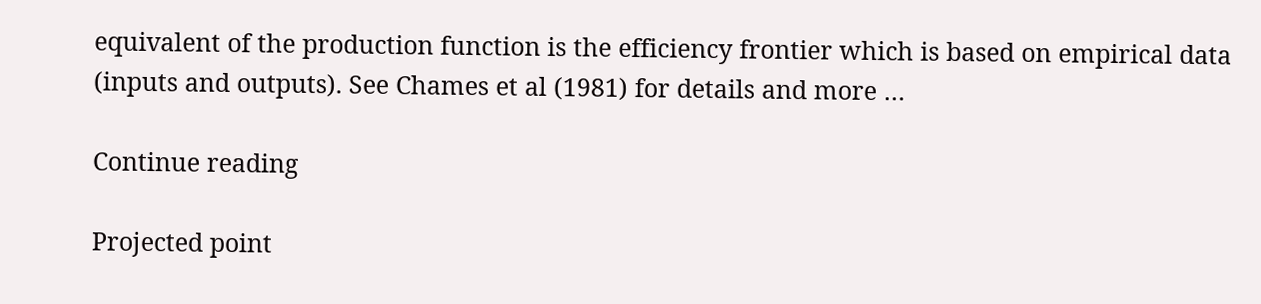equivalent of the production function is the efficiency frontier which is based on empirical data (inputs and outputs). See Chames et al (1981) for details and more …

Continue reading

Projected point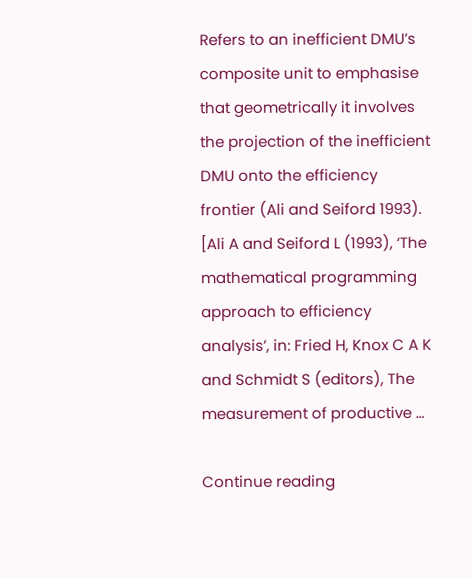Refers to an inefficient DMU’s composite unit to emphasise that geometrically it involves the projection of the inefficient DMU onto the efficiency frontier (Ali and Seiford 1993). [Ali A and Seiford L (1993), ‘The mathematical programming approach to efficiency analysis’, in: Fried H, Knox C A K and Schmidt S (editors), The measurement of productive …

Continue reading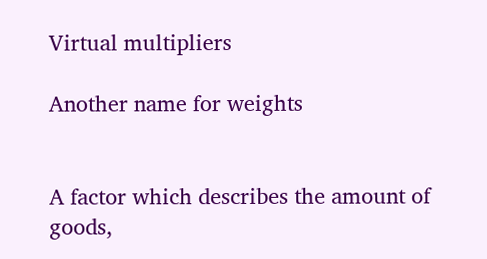Virtual multipliers

Another name for weights


A factor which describes the amount of goods,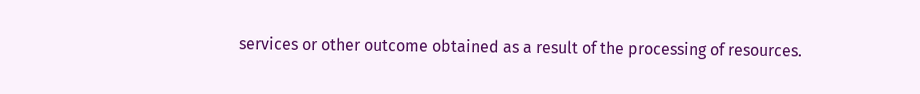services or other outcome obtained as a result of the processing of resources.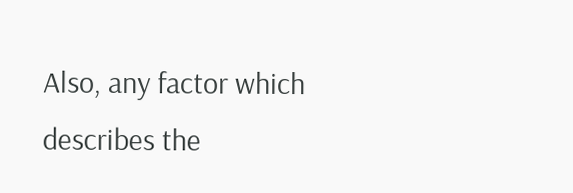Also, any factor which describes the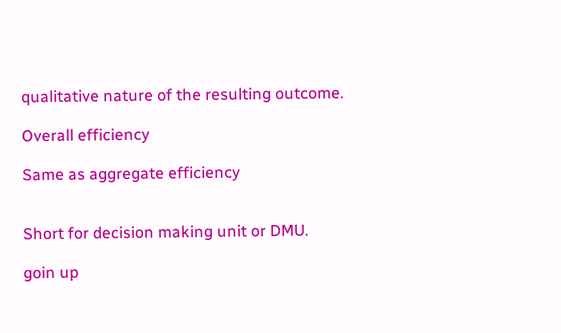qualitative nature of the resulting outcome.

Overall efficiency

Same as aggregate efficiency


Short for decision making unit or DMU.

goin up